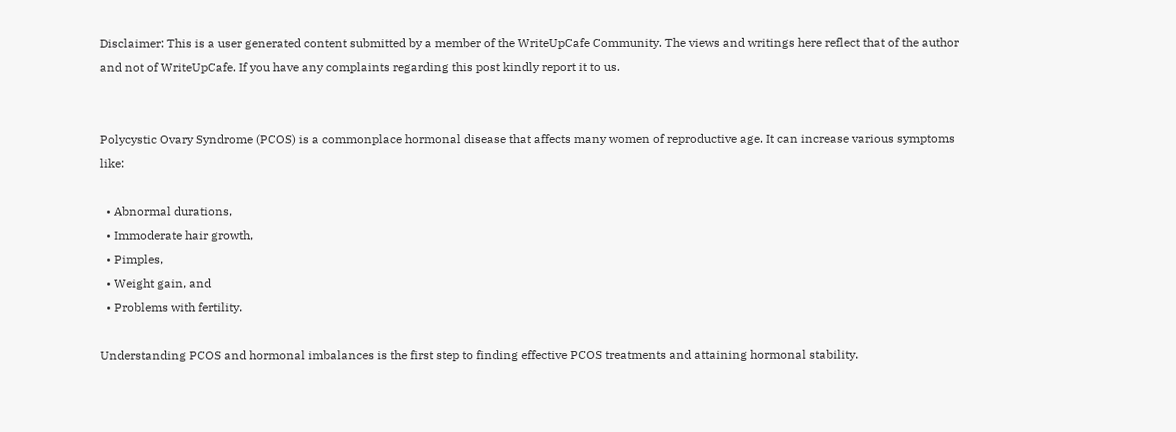Disclaimer: This is a user generated content submitted by a member of the WriteUpCafe Community. The views and writings here reflect that of the author and not of WriteUpCafe. If you have any complaints regarding this post kindly report it to us.


Polycystic Ovary Syndrome (PCOS) is a commonplace hormonal disease that affects many women of reproductive age. It can increase various symptoms like:

  • Abnormal durations,
  • Immoderate hair growth,
  • Pimples,
  • Weight gain, and
  • Problems with fertility.

Understanding PCOS and hormonal imbalances is the first step to finding effective PCOS treatments and attaining hormonal stability.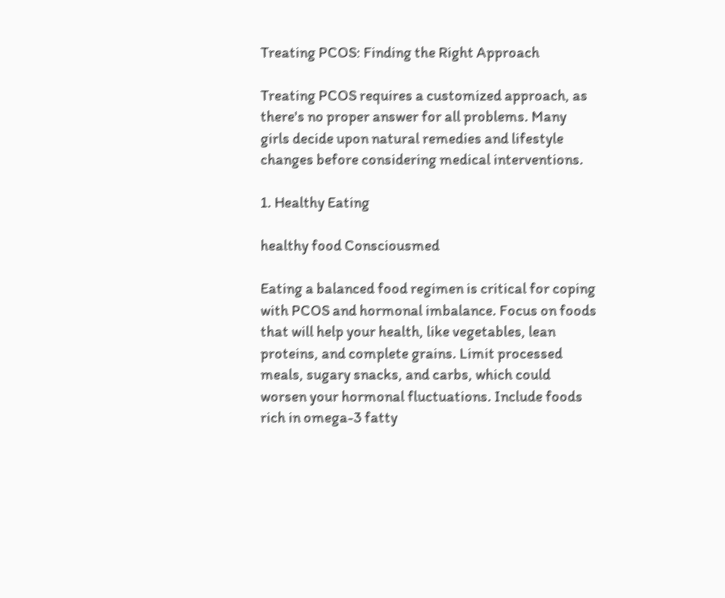Treating PCOS: Finding the Right Approach

Treating PCOS requires a customized approach, as there's no proper answer for all problems. Many girls decide upon natural remedies and lifestyle changes before considering medical interventions.

1. Healthy Eating

healthy food Consciousmed

Eating a balanced food regimen is critical for coping with PCOS and hormonal imbalance. Focus on foods that will help your health, like vegetables, lean proteins, and complete grains. Limit processed meals, sugary snacks, and carbs, which could worsen your hormonal fluctuations. Include foods rich in omega-3 fatty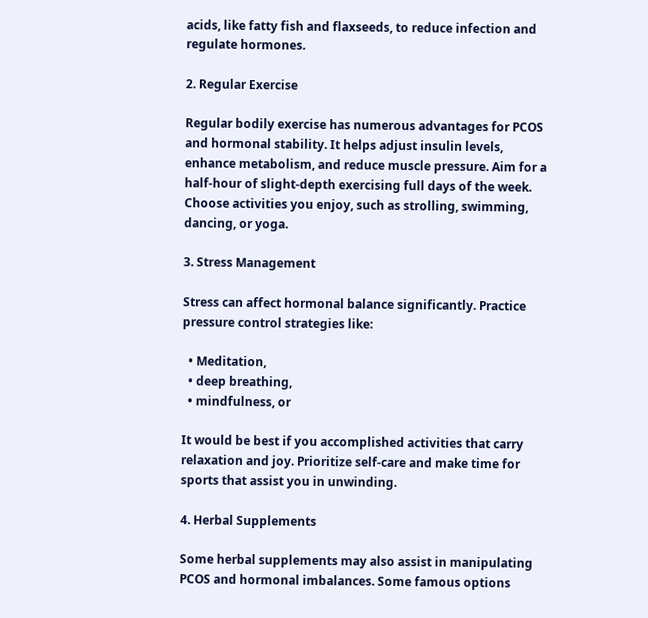acids, like fatty fish and flaxseeds, to reduce infection and regulate hormones.

2. Regular Exercise

Regular bodily exercise has numerous advantages for PCOS and hormonal stability. It helps adjust insulin levels, enhance metabolism, and reduce muscle pressure. Aim for a half-hour of slight-depth exercising full days of the week. Choose activities you enjoy, such as strolling, swimming, dancing, or yoga.

3. Stress Management

Stress can affect hormonal balance significantly. Practice pressure control strategies like:

  • Meditation,
  • deep breathing,
  • mindfulness, or

It would be best if you accomplished activities that carry relaxation and joy. Prioritize self-care and make time for sports that assist you in unwinding.

4. Herbal Supplements

Some herbal supplements may also assist in manipulating PCOS and hormonal imbalances. Some famous options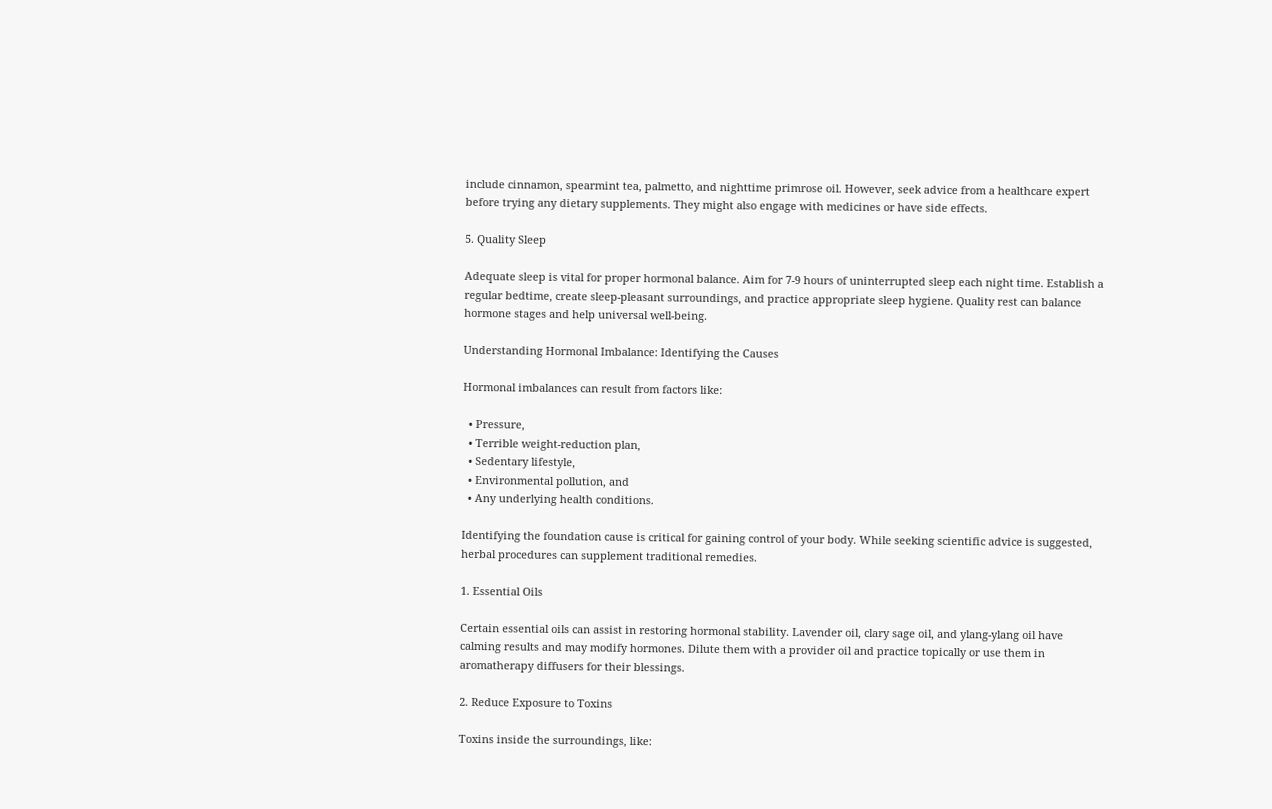include cinnamon, spearmint tea, palmetto, and nighttime primrose oil. However, seek advice from a healthcare expert before trying any dietary supplements. They might also engage with medicines or have side effects.

5. Quality Sleep

Adequate sleep is vital for proper hormonal balance. Aim for 7-9 hours of uninterrupted sleep each night time. Establish a regular bedtime, create sleep-pleasant surroundings, and practice appropriate sleep hygiene. Quality rest can balance hormone stages and help universal well-being.

Understanding Hormonal Imbalance: Identifying the Causes

Hormonal imbalances can result from factors like:

  • Pressure,
  • Terrible weight-reduction plan,
  • Sedentary lifestyle,
  • Environmental pollution, and
  • Any underlying health conditions.

Identifying the foundation cause is critical for gaining control of your body. While seeking scientific advice is suggested, herbal procedures can supplement traditional remedies.

1. Essential Oils

Certain essential oils can assist in restoring hormonal stability. Lavender oil, clary sage oil, and ylang-ylang oil have calming results and may modify hormones. Dilute them with a provider oil and practice topically or use them in aromatherapy diffusers for their blessings.

2. Reduce Exposure to Toxins

Toxins inside the surroundings, like: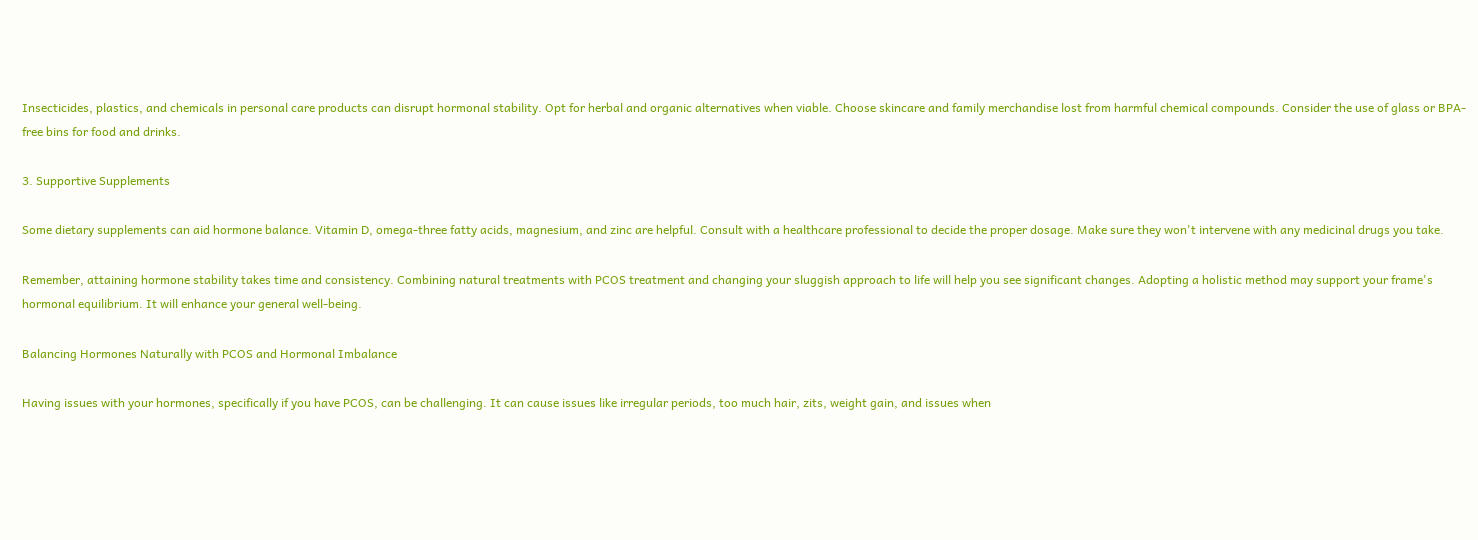Insecticides, plastics, and chemicals in personal care products can disrupt hormonal stability. Opt for herbal and organic alternatives when viable. Choose skincare and family merchandise lost from harmful chemical compounds. Consider the use of glass or BPA-free bins for food and drinks.

3. Supportive Supplements

Some dietary supplements can aid hormone balance. Vitamin D, omega-three fatty acids, magnesium, and zinc are helpful. Consult with a healthcare professional to decide the proper dosage. Make sure they won't intervene with any medicinal drugs you take.

Remember, attaining hormone stability takes time and consistency. Combining natural treatments with PCOS treatment and changing your sluggish approach to life will help you see significant changes. Adopting a holistic method may support your frame's hormonal equilibrium. It will enhance your general well-being.

Balancing Hormones Naturally with PCOS and Hormonal Imbalance

Having issues with your hormones, specifically if you have PCOS, can be challenging. It can cause issues like irregular periods, too much hair, zits, weight gain, and issues when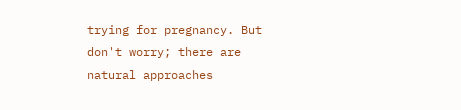trying for pregnancy. But don't worry; there are natural approaches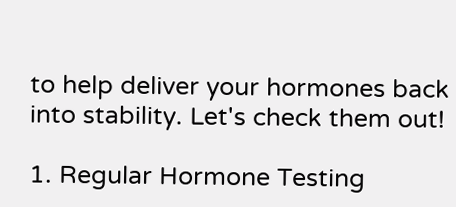to help deliver your hormones back into stability. Let's check them out!

1. Regular Hormone Testing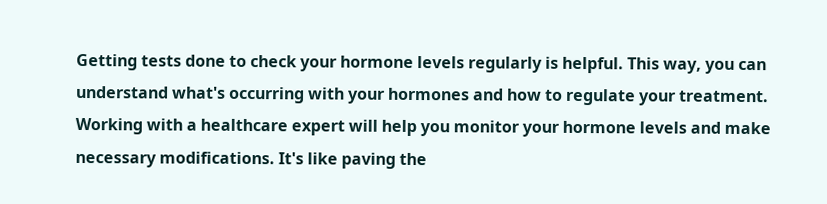Getting tests done to check your hormone levels regularly is helpful. This way, you can understand what's occurring with your hormones and how to regulate your treatment. Working with a healthcare expert will help you monitor your hormone levels and make necessary modifications. It's like paving the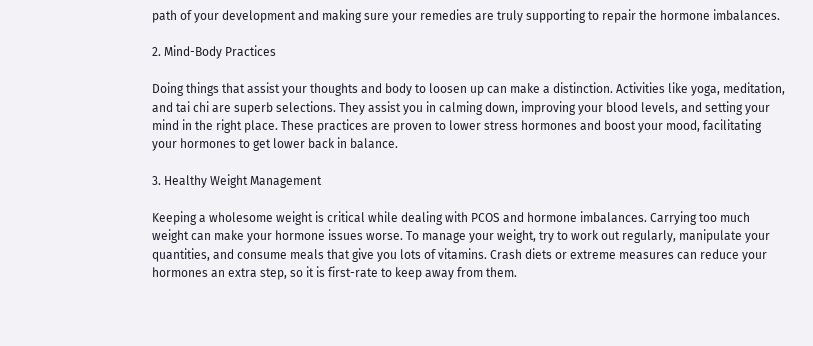path of your development and making sure your remedies are truly supporting to repair the hormone imbalances.

2. Mind-Body Practices

Doing things that assist your thoughts and body to loosen up can make a distinction. Activities like yoga, meditation, and tai chi are superb selections. They assist you in calming down, improving your blood levels, and setting your mind in the right place. These practices are proven to lower stress hormones and boost your mood, facilitating your hormones to get lower back in balance.

3. Healthy Weight Management

Keeping a wholesome weight is critical while dealing with PCOS and hormone imbalances. Carrying too much weight can make your hormone issues worse. To manage your weight, try to work out regularly, manipulate your quantities, and consume meals that give you lots of vitamins. Crash diets or extreme measures can reduce your hormones an extra step, so it is first-rate to keep away from them.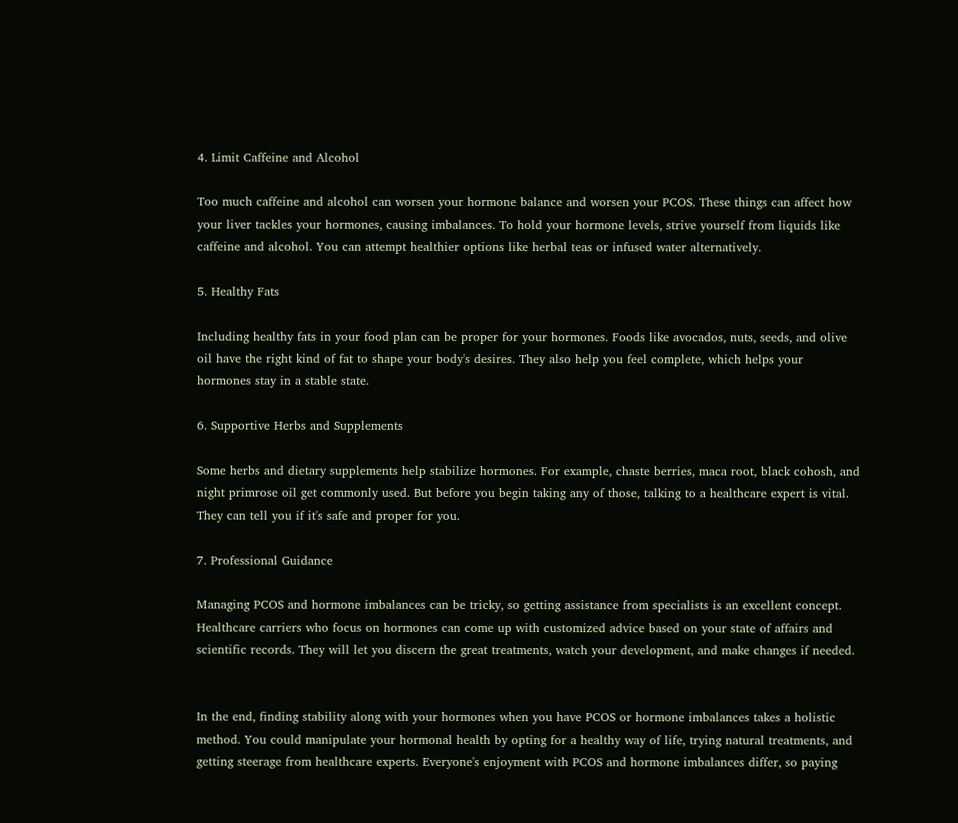4. Limit Caffeine and Alcohol

Too much caffeine and alcohol can worsen your hormone balance and worsen your PCOS. These things can affect how your liver tackles your hormones, causing imbalances. To hold your hormone levels, strive yourself from liquids like caffeine and alcohol. You can attempt healthier options like herbal teas or infused water alternatively.

5. Healthy Fats

Including healthy fats in your food plan can be proper for your hormones. Foods like avocados, nuts, seeds, and olive oil have the right kind of fat to shape your body's desires. They also help you feel complete, which helps your hormones stay in a stable state.

6. Supportive Herbs and Supplements

Some herbs and dietary supplements help stabilize hormones. For example, chaste berries, maca root, black cohosh, and night primrose oil get commonly used. But before you begin taking any of those, talking to a healthcare expert is vital. They can tell you if it's safe and proper for you.

7. Professional Guidance

Managing PCOS and hormone imbalances can be tricky, so getting assistance from specialists is an excellent concept. Healthcare carriers who focus on hormones can come up with customized advice based on your state of affairs and scientific records. They will let you discern the great treatments, watch your development, and make changes if needed.


In the end, finding stability along with your hormones when you have PCOS or hormone imbalances takes a holistic method. You could manipulate your hormonal health by opting for a healthy way of life, trying natural treatments, and getting steerage from healthcare experts. Everyone's enjoyment with PCOS and hormone imbalances differ, so paying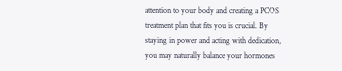attention to your body and creating a PCOS treatment plan that fits you is crucial. By staying in power and acting with dedication, you may naturally balance your hormones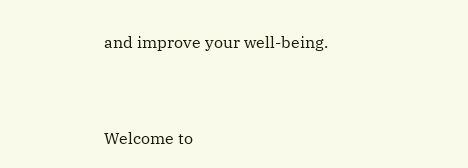and improve your well-being.


Welcome to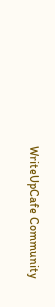WriteUpCafe Community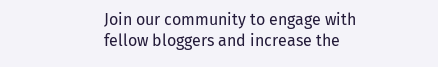Join our community to engage with fellow bloggers and increase the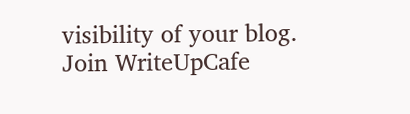visibility of your blog.
Join WriteUpCafe